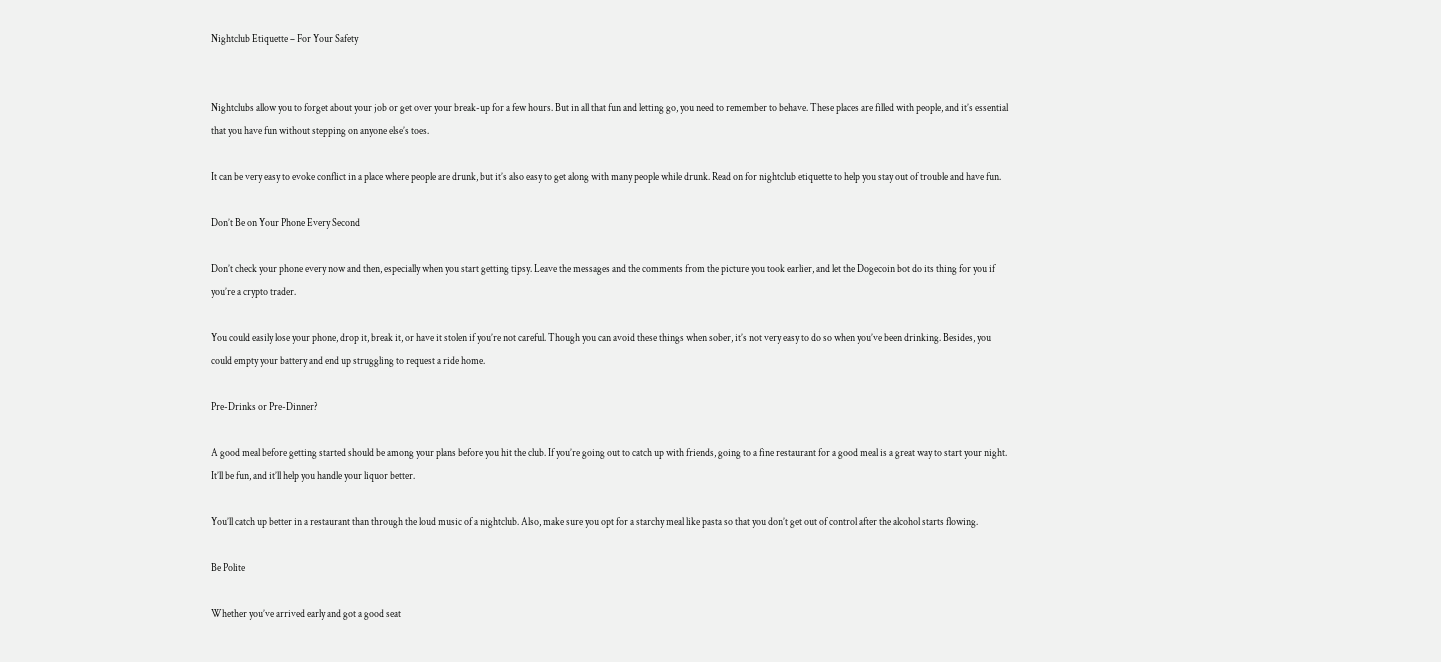Nightclub Etiquette – For Your Safety


Nightclubs allow you to forget about your job or get over your break-up for a few hours. But in all that fun and letting go, you need to remember to behave. These places are filled with people, and it’s essential that you have fun without stepping on anyone else’s toes.

It can be very easy to evoke conflict in a place where people are drunk, but it’s also easy to get along with many people while drunk. Read on for nightclub etiquette to help you stay out of trouble and have fun.

Don’t Be on Your Phone Every Second

Don’t check your phone every now and then, especially when you start getting tipsy. Leave the messages and the comments from the picture you took earlier, and let the Dogecoin bot do its thing for you if you’re a crypto trader.

You could easily lose your phone, drop it, break it, or have it stolen if you’re not careful. Though you can avoid these things when sober, it’s not very easy to do so when you’ve been drinking. Besides, you could empty your battery and end up struggling to request a ride home.

Pre-Drinks or Pre-Dinner?

A good meal before getting started should be among your plans before you hit the club. If you’re going out to catch up with friends, going to a fine restaurant for a good meal is a great way to start your night. It’ll be fun, and it’ll help you handle your liquor better.

You’ll catch up better in a restaurant than through the loud music of a nightclub. Also, make sure you opt for a starchy meal like pasta so that you don’t get out of control after the alcohol starts flowing.

Be Polite

Whether you’ve arrived early and got a good seat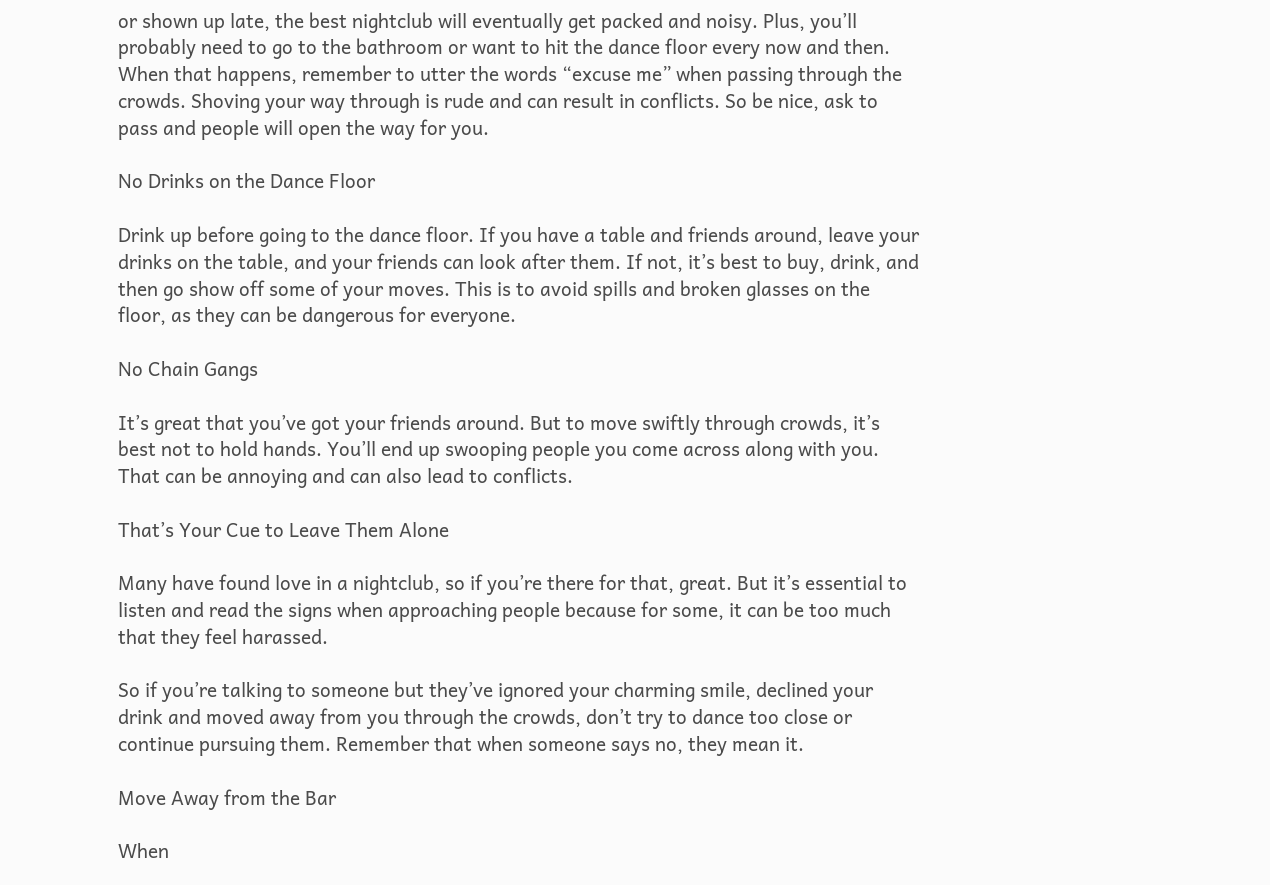or shown up late, the best nightclub will eventually get packed and noisy. Plus, you’ll probably need to go to the bathroom or want to hit the dance floor every now and then. When that happens, remember to utter the words “excuse me” when passing through the crowds. Shoving your way through is rude and can result in conflicts. So be nice, ask to pass and people will open the way for you.

No Drinks on the Dance Floor

Drink up before going to the dance floor. If you have a table and friends around, leave your drinks on the table, and your friends can look after them. If not, it’s best to buy, drink, and then go show off some of your moves. This is to avoid spills and broken glasses on the floor, as they can be dangerous for everyone.

No Chain Gangs

It’s great that you’ve got your friends around. But to move swiftly through crowds, it’s best not to hold hands. You’ll end up swooping people you come across along with you. That can be annoying and can also lead to conflicts.

That’s Your Cue to Leave Them Alone

Many have found love in a nightclub, so if you’re there for that, great. But it’s essential to listen and read the signs when approaching people because for some, it can be too much that they feel harassed.

So if you’re talking to someone but they’ve ignored your charming smile, declined your drink and moved away from you through the crowds, don’t try to dance too close or continue pursuing them. Remember that when someone says no, they mean it.

Move Away from the Bar

When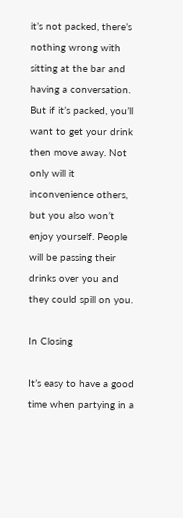it’s not packed, there’s nothing wrong with sitting at the bar and having a conversation. But if it’s packed, you’ll want to get your drink then move away. Not only will it inconvenience others, but you also won’t enjoy yourself. People will be passing their drinks over you and they could spill on you.

In Closing

It’s easy to have a good time when partying in a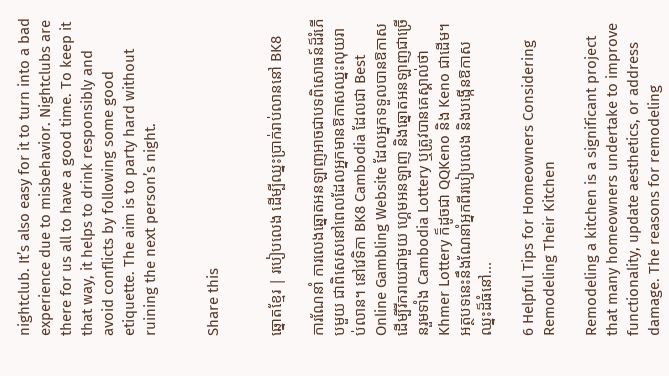nightclub. It’s also easy for it to turn into a bad experience due to misbehavior. Nightclubs are there for us all to have a good time. To keep it that way, it helps to drink responsibly and avoid conflicts by following some good etiquette. The aim is to party hard without ruining the next person’s night.


Share this


ឆ្នោតខ្មែរ | របៀបលេង ដើម្បីឈ្នះប្រាក់រាប់លាននៅ BK8

ការណែនាំ ការលេងឆ្នោតអនឡាញអាចជាបទពិសោធន៍ដ៏រំភើបមួយ ជាពិសេសនៅពេលដែលអ្នកមានឱកាសឈ្នះលុយរាប់លាន។ នៅវេទិកា BK8 Cambodia ដែលជា Best Online Gambling Website ដែលអ្នកទទួលបានឱកាសដើម្បីរីករាយជាមួយ ហ្គេមអនឡាញ និងឆ្នោតអនឡាញជាច្រើនរួមទាំង Cambodia Lottery ឬត្រូវបានគេស្គាល់ថា Khmer Lottery ក៏ដូចជា QQKeno និង Keno ជាដើម។ អត្ថបទនេះនឹងណែនាំអ្នកពីរបៀបលេង និងបង្កើនឱកាសឈ្នះដ៏ធំនៅ...

6 Helpful Tips for Homeowners Considering Remodeling Their Kitchen

Remodeling a kitchen is a significant project that many homeowners undertake to improve functionality, update aesthetics, or address damage. The reasons for remodeling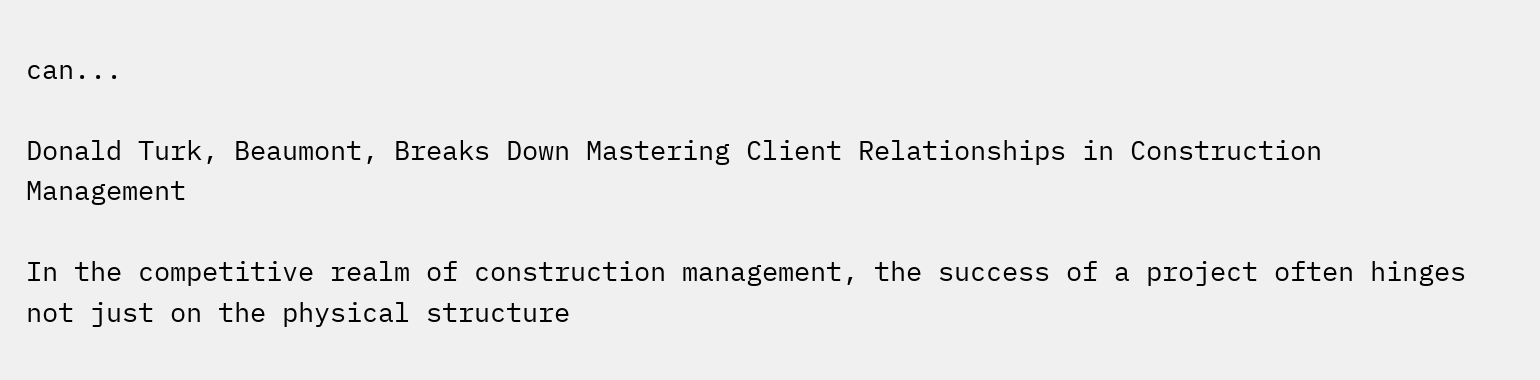can...

Donald Turk, Beaumont, Breaks Down Mastering Client Relationships in Construction Management

In the competitive realm of construction management, the success of a project often hinges not just on the physical structure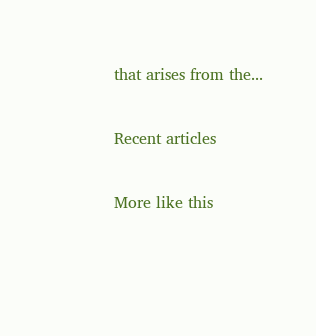that arises from the...

Recent articles

More like this